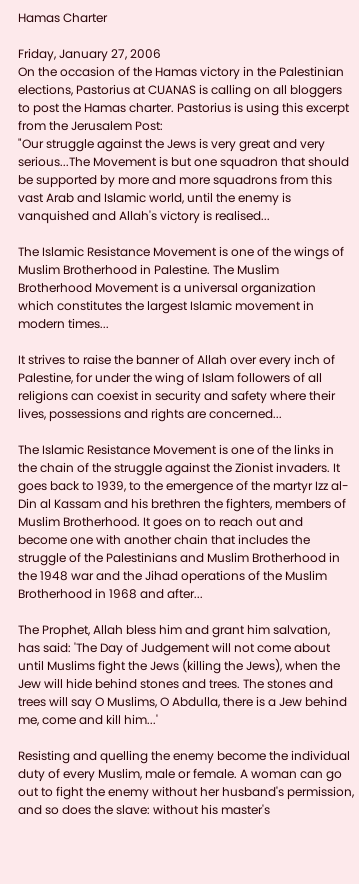Hamas Charter

Friday, January 27, 2006
On the occasion of the Hamas victory in the Palestinian elections, Pastorius at CUANAS is calling on all bloggers to post the Hamas charter. Pastorius is using this excerpt from the Jerusalem Post:
"Our struggle against the Jews is very great and very serious...The Movement is but one squadron that should be supported by more and more squadrons from this vast Arab and Islamic world, until the enemy is vanquished and Allah's victory is realised...

The Islamic Resistance Movement is one of the wings of Muslim Brotherhood in Palestine. The Muslim Brotherhood Movement is a universal organization which constitutes the largest Islamic movement in modern times...

It strives to raise the banner of Allah over every inch of Palestine, for under the wing of Islam followers of all religions can coexist in security and safety where their lives, possessions and rights are concerned...

The Islamic Resistance Movement is one of the links in the chain of the struggle against the Zionist invaders. It goes back to 1939, to the emergence of the martyr Izz al-Din al Kassam and his brethren the fighters, members of Muslim Brotherhood. It goes on to reach out and become one with another chain that includes the struggle of the Palestinians and Muslim Brotherhood in the 1948 war and the Jihad operations of the Muslim Brotherhood in 1968 and after...

The Prophet, Allah bless him and grant him salvation, has said: 'The Day of Judgement will not come about until Muslims fight the Jews (killing the Jews), when the Jew will hide behind stones and trees. The stones and trees will say O Muslims, O Abdulla, there is a Jew behind me, come and kill him...'

Resisting and quelling the enemy become the individual duty of every Muslim, male or female. A woman can go out to fight the enemy without her husband's permission, and so does the slave: without his master's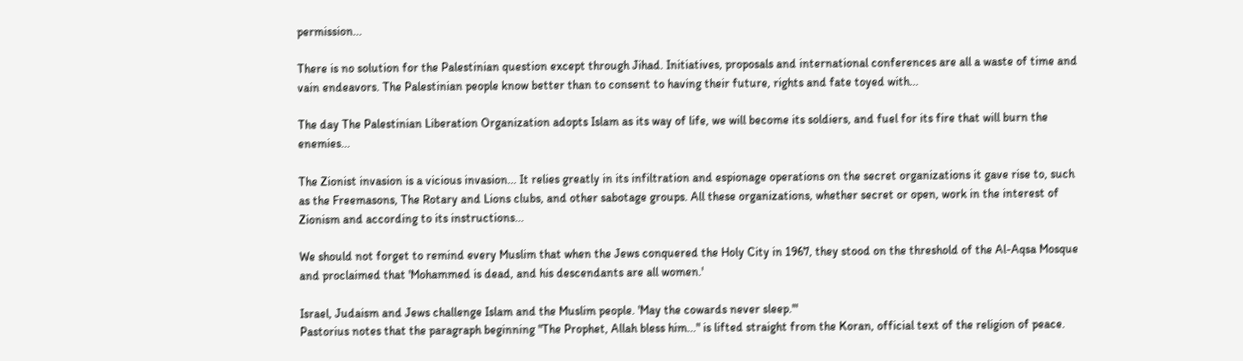permission...

There is no solution for the Palestinian question except through Jihad. Initiatives, proposals and international conferences are all a waste of time and vain endeavors. The Palestinian people know better than to consent to having their future, rights and fate toyed with...

The day The Palestinian Liberation Organization adopts Islam as its way of life, we will become its soldiers, and fuel for its fire that will burn the enemies...

The Zionist invasion is a vicious invasion... It relies greatly in its infiltration and espionage operations on the secret organizations it gave rise to, such as the Freemasons, The Rotary and Lions clubs, and other sabotage groups. All these organizations, whether secret or open, work in the interest of Zionism and according to its instructions...

We should not forget to remind every Muslim that when the Jews conquered the Holy City in 1967, they stood on the threshold of the Al-Aqsa Mosque and proclaimed that 'Mohammed is dead, and his descendants are all women.'

Israel, Judaism and Jews challenge Islam and the Muslim people. 'May the cowards never sleep.'"
Pastorius notes that the paragraph beginning "The Prophet, Allah bless him..." is lifted straight from the Koran, official text of the religion of peace.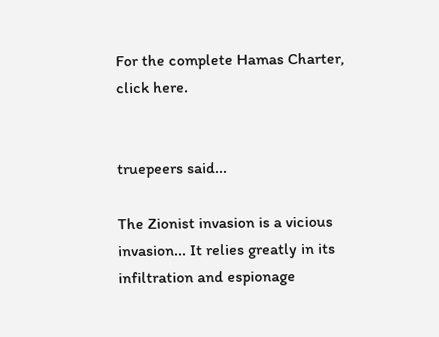For the complete Hamas Charter, click here.


truepeers said...

The Zionist invasion is a vicious invasion... It relies greatly in its infiltration and espionage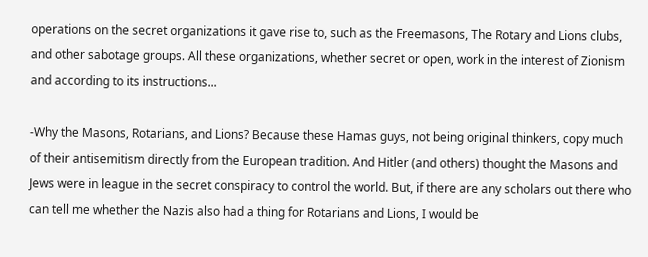operations on the secret organizations it gave rise to, such as the Freemasons, The Rotary and Lions clubs, and other sabotage groups. All these organizations, whether secret or open, work in the interest of Zionism and according to its instructions...

-Why the Masons, Rotarians, and Lions? Because these Hamas guys, not being original thinkers, copy much of their antisemitism directly from the European tradition. And Hitler (and others) thought the Masons and Jews were in league in the secret conspiracy to control the world. But, if there are any scholars out there who can tell me whether the Nazis also had a thing for Rotarians and Lions, I would be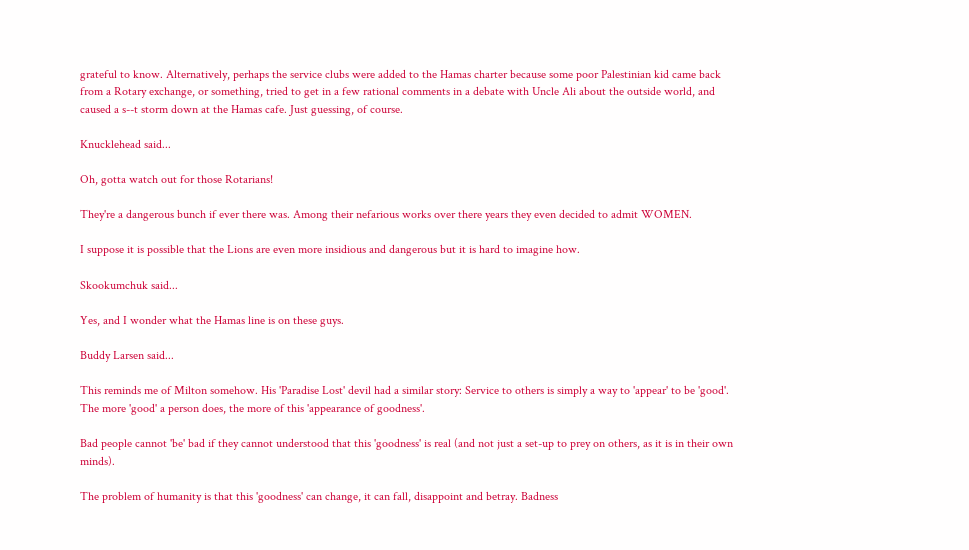grateful to know. Alternatively, perhaps the service clubs were added to the Hamas charter because some poor Palestinian kid came back from a Rotary exchange, or something, tried to get in a few rational comments in a debate with Uncle Ali about the outside world, and caused a s--t storm down at the Hamas cafe. Just guessing, of course.

Knucklehead said...

Oh, gotta watch out for those Rotarians!

They're a dangerous bunch if ever there was. Among their nefarious works over there years they even decided to admit WOMEN.

I suppose it is possible that the Lions are even more insidious and dangerous but it is hard to imagine how.

Skookumchuk said...

Yes, and I wonder what the Hamas line is on these guys.

Buddy Larsen said...

This reminds me of Milton somehow. His 'Paradise Lost' devil had a similar story: Service to others is simply a way to 'appear' to be 'good'. The more 'good' a person does, the more of this 'appearance of goodness'.

Bad people cannot 'be' bad if they cannot understood that this 'goodness' is real (and not just a set-up to prey on others, as it is in their own minds).

The problem of humanity is that this 'goodness' can change, it can fall, disappoint and betray. Badness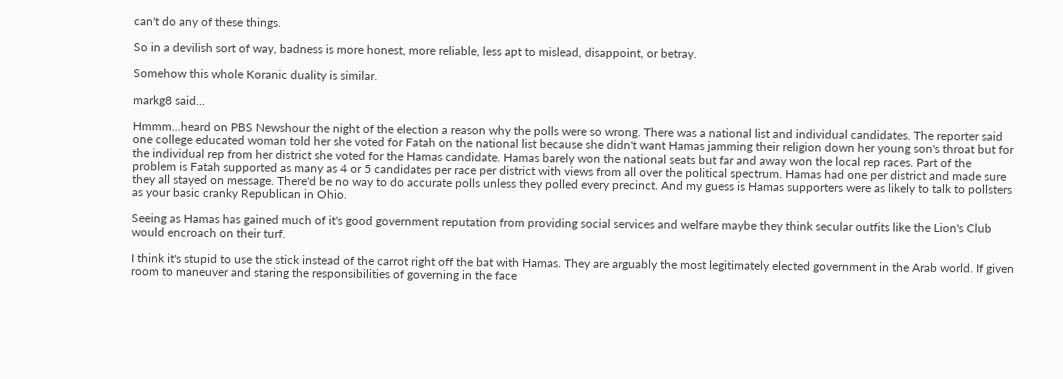can't do any of these things.

So in a devilish sort of way, badness is more honest, more reliable, less apt to mislead, disappoint, or betray.

Somehow this whole Koranic duality is similar.

markg8 said...

Hmmm...heard on PBS Newshour the night of the election a reason why the polls were so wrong. There was a national list and individual candidates. The reporter said one college educated woman told her she voted for Fatah on the national list because she didn't want Hamas jamming their religion down her young son's throat but for the individual rep from her district she voted for the Hamas candidate. Hamas barely won the national seats but far and away won the local rep races. Part of the problem is Fatah supported as many as 4 or 5 candidates per race per district with views from all over the political spectrum. Hamas had one per district and made sure they all stayed on message. There'd be no way to do accurate polls unless they polled every precinct. And my guess is Hamas supporters were as likely to talk to pollsters as your basic cranky Republican in Ohio.

Seeing as Hamas has gained much of it's good government reputation from providing social services and welfare maybe they think secular outfits like the Lion's Club would encroach on their turf.

I think it's stupid to use the stick instead of the carrot right off the bat with Hamas. They are arguably the most legitimately elected government in the Arab world. If given room to maneuver and staring the responsibilities of governing in the face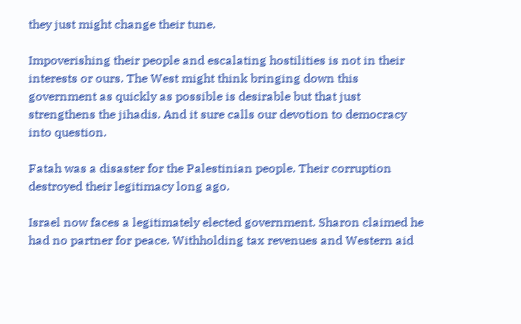they just might change their tune.

Impoverishing their people and escalating hostilities is not in their interests or ours. The West might think bringing down this government as quickly as possible is desirable but that just strengthens the jihadis. And it sure calls our devotion to democracy into question.

Fatah was a disaster for the Palestinian people. Their corruption destroyed their legitimacy long ago.

Israel now faces a legitimately elected government. Sharon claimed he had no partner for peace. Withholding tax revenues and Western aid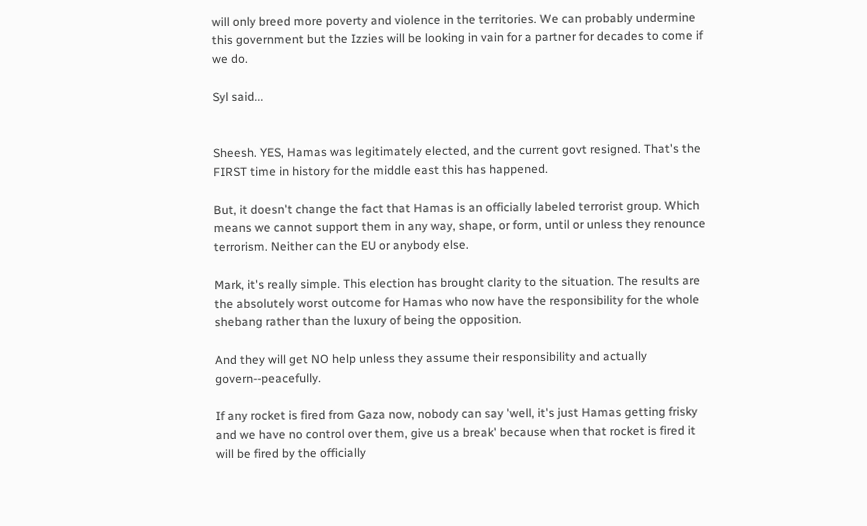will only breed more poverty and violence in the territories. We can probably undermine this government but the Izzies will be looking in vain for a partner for decades to come if we do.

Syl said...


Sheesh. YES, Hamas was legitimately elected, and the current govt resigned. That's the FIRST time in history for the middle east this has happened.

But, it doesn't change the fact that Hamas is an officially labeled terrorist group. Which means we cannot support them in any way, shape, or form, until or unless they renounce terrorism. Neither can the EU or anybody else.

Mark, it's really simple. This election has brought clarity to the situation. The results are the absolutely worst outcome for Hamas who now have the responsibility for the whole shebang rather than the luxury of being the opposition.

And they will get NO help unless they assume their responsibility and actually govern--peacefully.

If any rocket is fired from Gaza now, nobody can say 'well, it's just Hamas getting frisky and we have no control over them, give us a break' because when that rocket is fired it will be fired by the officially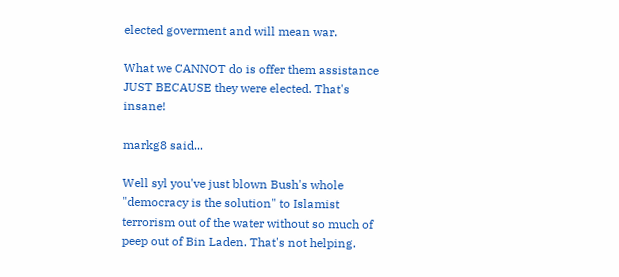elected goverment and will mean war.

What we CANNOT do is offer them assistance JUST BECAUSE they were elected. That's insane!

markg8 said...

Well syl you've just blown Bush's whole "democracy is the solution" to Islamist terrorism out of the water without so much of peep out of Bin Laden. That's not helping.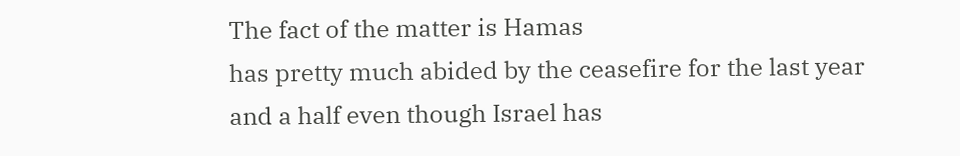The fact of the matter is Hamas
has pretty much abided by the ceasefire for the last year and a half even though Israel has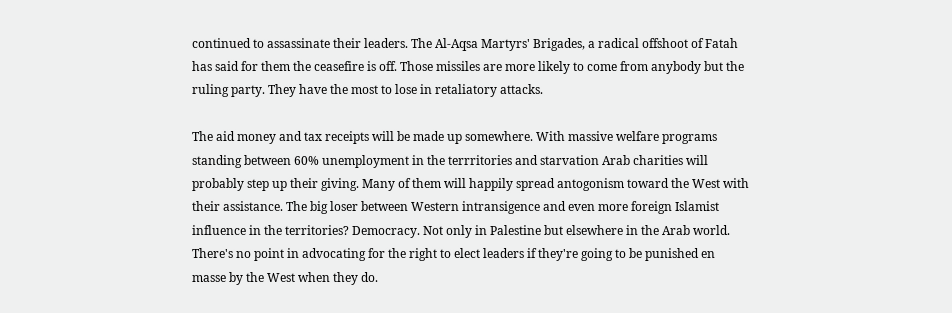continued to assassinate their leaders. The Al-Aqsa Martyrs' Brigades, a radical offshoot of Fatah has said for them the ceasefire is off. Those missiles are more likely to come from anybody but the ruling party. They have the most to lose in retaliatory attacks.

The aid money and tax receipts will be made up somewhere. With massive welfare programs standing between 60% unemployment in the terrritories and starvation Arab charities will probably step up their giving. Many of them will happily spread antogonism toward the West with their assistance. The big loser between Western intransigence and even more foreign Islamist influence in the territories? Democracy. Not only in Palestine but elsewhere in the Arab world. There's no point in advocating for the right to elect leaders if they're going to be punished en masse by the West when they do.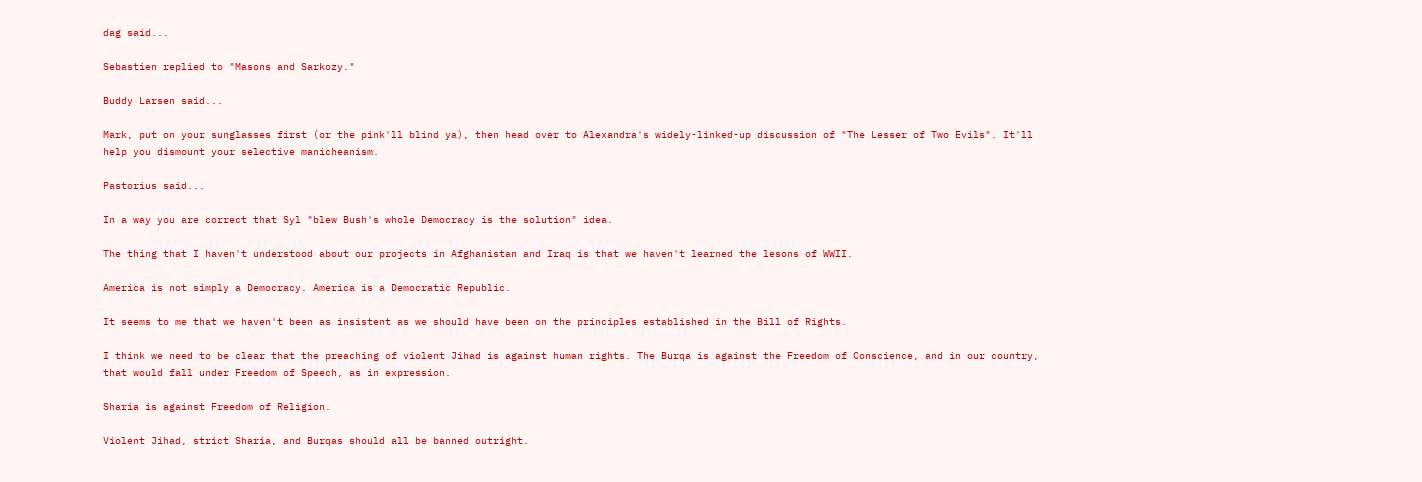dag said...

Sebastien replied to "Masons and Sarkozy."

Buddy Larsen said...

Mark, put on your sunglasses first (or the pink'll blind ya), then head over to Alexandra's widely-linked-up discussion of "The Lesser of Two Evils". It'll help you dismount your selective manicheanism.

Pastorius said...

In a way you are correct that Syl "blew Bush's whole Democracy is the solution" idea.

The thing that I haven't understood about our projects in Afghanistan and Iraq is that we haven't learned the lesons of WWII.

America is not simply a Democracy. America is a Democratic Republic.

It seems to me that we haven't been as insistent as we should have been on the principles established in the Bill of Rights.

I think we need to be clear that the preaching of violent Jihad is against human rights. The Burqa is against the Freedom of Conscience, and in our country, that would fall under Freedom of Speech, as in expression.

Sharia is against Freedom of Religion.

Violent Jihad, strict Sharia, and Burqas should all be banned outright.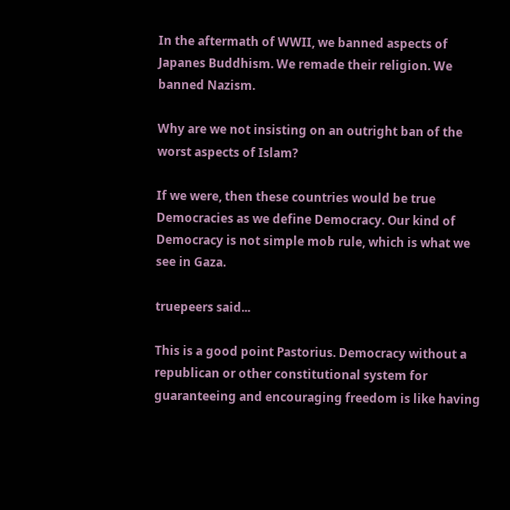In the aftermath of WWII, we banned aspects of Japanes Buddhism. We remade their religion. We banned Nazism.

Why are we not insisting on an outright ban of the worst aspects of Islam?

If we were, then these countries would be true Democracies as we define Democracy. Our kind of Democracy is not simple mob rule, which is what we see in Gaza.

truepeers said...

This is a good point Pastorius. Democracy without a republican or other constitutional system for guaranteeing and encouraging freedom is like having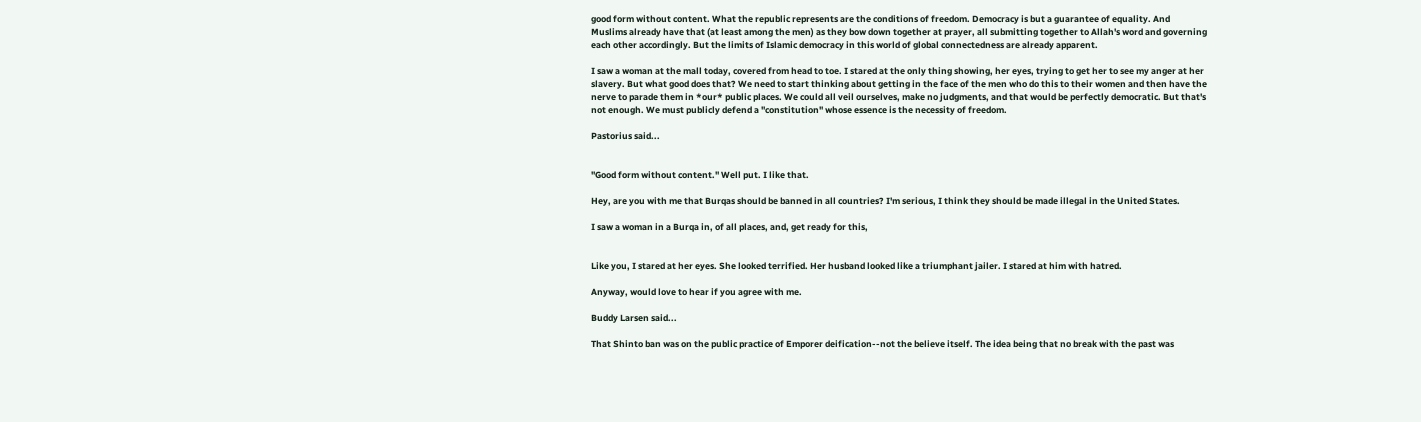good form without content. What the republic represents are the conditions of freedom. Democracy is but a guarantee of equality. And Muslims already have that (at least among the men) as they bow down together at prayer, all submitting together to Allah's word and governing each other accordingly. But the limits of Islamic democracy in this world of global connectedness are already apparent.

I saw a woman at the mall today, covered from head to toe. I stared at the only thing showing, her eyes, trying to get her to see my anger at her slavery. But what good does that? We need to start thinking about getting in the face of the men who do this to their women and then have the nerve to parade them in *our* public places. We could all veil ourselves, make no judgments, and that would be perfectly democratic. But that's not enough. We must publicly defend a "constitution" whose essence is the necessity of freedom.

Pastorius said...


"Good form without content." Well put. I like that.

Hey, are you with me that Burqas should be banned in all countries? I'm serious, I think they should be made illegal in the United States.

I saw a woman in a Burqa in, of all places, and, get ready for this,


Like you, I stared at her eyes. She looked terrified. Her husband looked like a triumphant jailer. I stared at him with hatred.

Anyway, would love to hear if you agree with me.

Buddy Larsen said...

That Shinto ban was on the public practice of Emporer deification--not the believe itself. The idea being that no break with the past was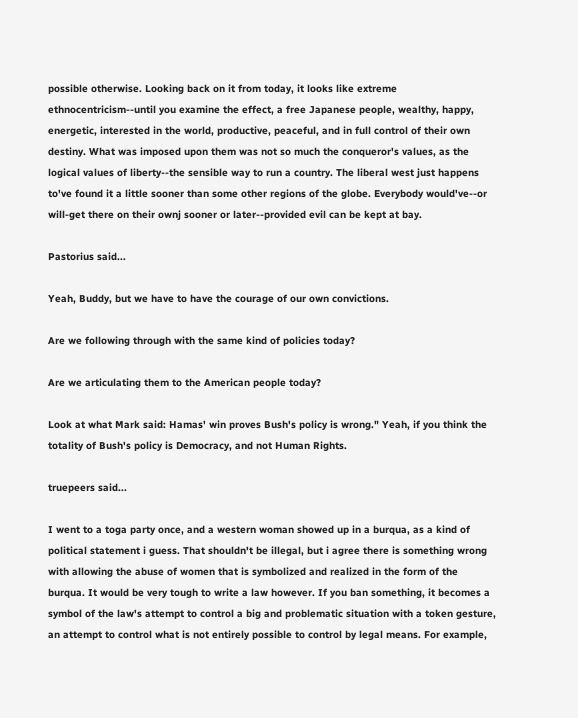possible otherwise. Looking back on it from today, it looks like extreme ethnocentricism--until you examine the effect, a free Japanese people, wealthy, happy, energetic, interested in the world, productive, peaceful, and in full control of their own destiny. What was imposed upon them was not so much the conqueror's values, as the logical values of liberty--the sensible way to run a country. The liberal west just happens to've found it a little sooner than some other regions of the globe. Everybody would've--or will-get there on their ownj sooner or later--provided evil can be kept at bay.

Pastorius said...

Yeah, Buddy, but we have to have the courage of our own convictions.

Are we following through with the same kind of policies today?

Are we articulating them to the American people today?

Look at what Mark said: Hamas' win proves Bush's policy is wrong." Yeah, if you think the totality of Bush's policy is Democracy, and not Human Rights.

truepeers said...

I went to a toga party once, and a western woman showed up in a burqua, as a kind of political statement i guess. That shouldn't be illegal, but i agree there is something wrong with allowing the abuse of women that is symbolized and realized in the form of the burqua. It would be very tough to write a law however. If you ban something, it becomes a symbol of the law's attempt to control a big and problematic situation with a token gesture, an attempt to control what is not entirely possible to control by legal means. For example,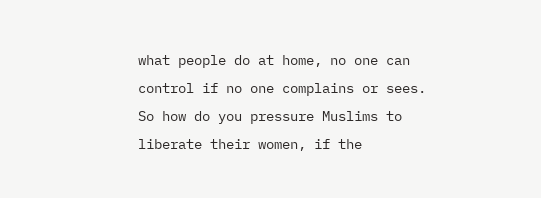what people do at home, no one can control if no one complains or sees. So how do you pressure Muslims to liberate their women, if the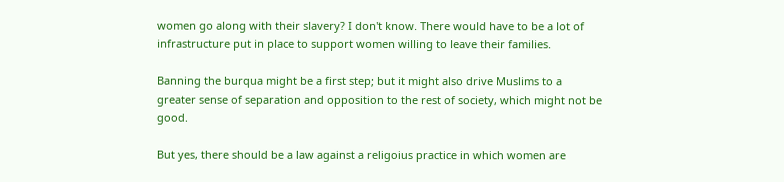women go along with their slavery? I don't know. There would have to be a lot of infrastructure put in place to support women willing to leave their families.

Banning the burqua might be a first step; but it might also drive Muslims to a greater sense of separation and opposition to the rest of society, which might not be good.

But yes, there should be a law against a religoius practice in which women are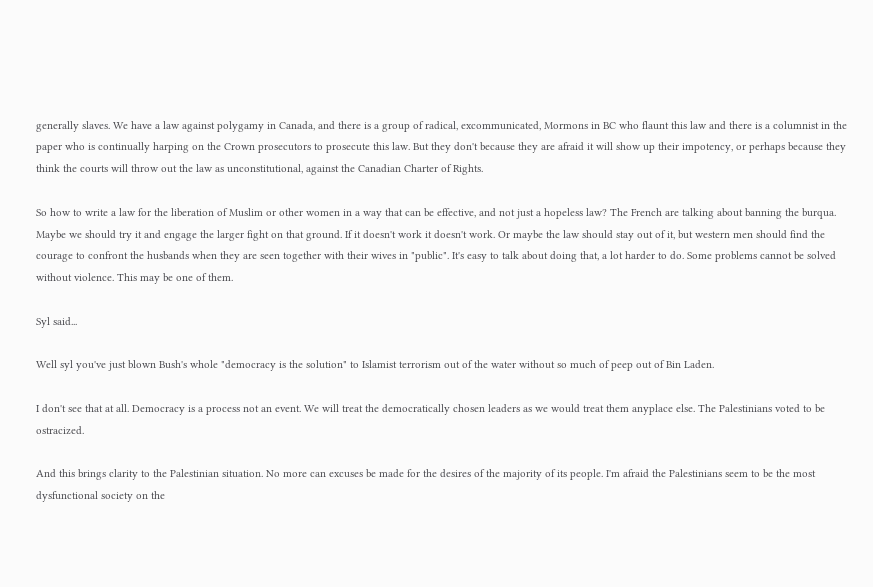generally slaves. We have a law against polygamy in Canada, and there is a group of radical, excommunicated, Mormons in BC who flaunt this law and there is a columnist in the paper who is continually harping on the Crown prosecutors to prosecute this law. But they don't because they are afraid it will show up their impotency, or perhaps because they think the courts will throw out the law as unconstitutional, against the Canadian Charter of Rights.

So how to write a law for the liberation of Muslim or other women in a way that can be effective, and not just a hopeless law? The French are talking about banning the burqua. Maybe we should try it and engage the larger fight on that ground. If it doesn't work it doesn't work. Or maybe the law should stay out of it, but western men should find the courage to confront the husbands when they are seen together with their wives in "public". It's easy to talk about doing that, a lot harder to do. Some problems cannot be solved without violence. This may be one of them.

Syl said...

Well syl you've just blown Bush's whole "democracy is the solution" to Islamist terrorism out of the water without so much of peep out of Bin Laden.

I don't see that at all. Democracy is a process not an event. We will treat the democratically chosen leaders as we would treat them anyplace else. The Palestinians voted to be ostracized.

And this brings clarity to the Palestinian situation. No more can excuses be made for the desires of the majority of its people. I'm afraid the Palestinians seem to be the most dysfunctional society on the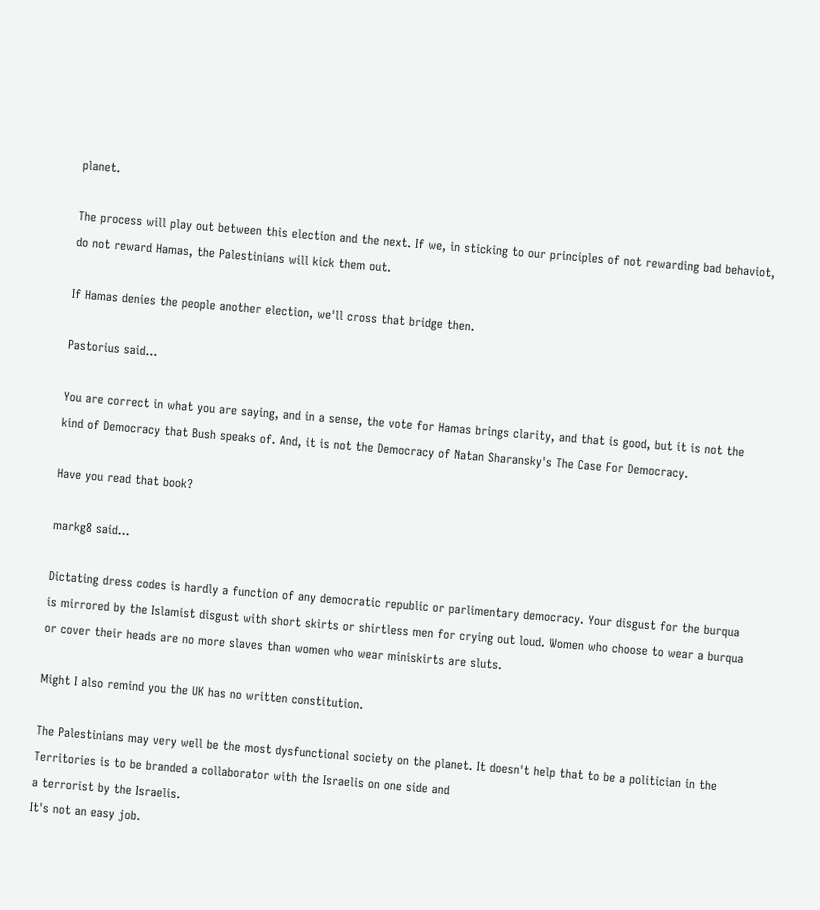planet.

The process will play out between this election and the next. If we, in sticking to our principles of not rewarding bad behaviot, do not reward Hamas, the Palestinians will kick them out.

If Hamas denies the people another election, we'll cross that bridge then.

Pastorius said...

You are correct in what you are saying, and in a sense, the vote for Hamas brings clarity, and that is good, but it is not the kind of Democracy that Bush speaks of. And, it is not the Democracy of Natan Sharansky's The Case For Democracy.

Have you read that book?

markg8 said...

Dictating dress codes is hardly a function of any democratic republic or parlimentary democracy. Your disgust for the burqua is mirrored by the Islamist disgust with short skirts or shirtless men for crying out loud. Women who choose to wear a burqua or cover their heads are no more slaves than women who wear miniskirts are sluts.

Might I also remind you the UK has no written constitution.

The Palestinians may very well be the most dysfunctional society on the planet. It doesn't help that to be a politician in the Territories is to be branded a collaborator with the Israelis on one side and
a terrorist by the Israelis.
It's not an easy job.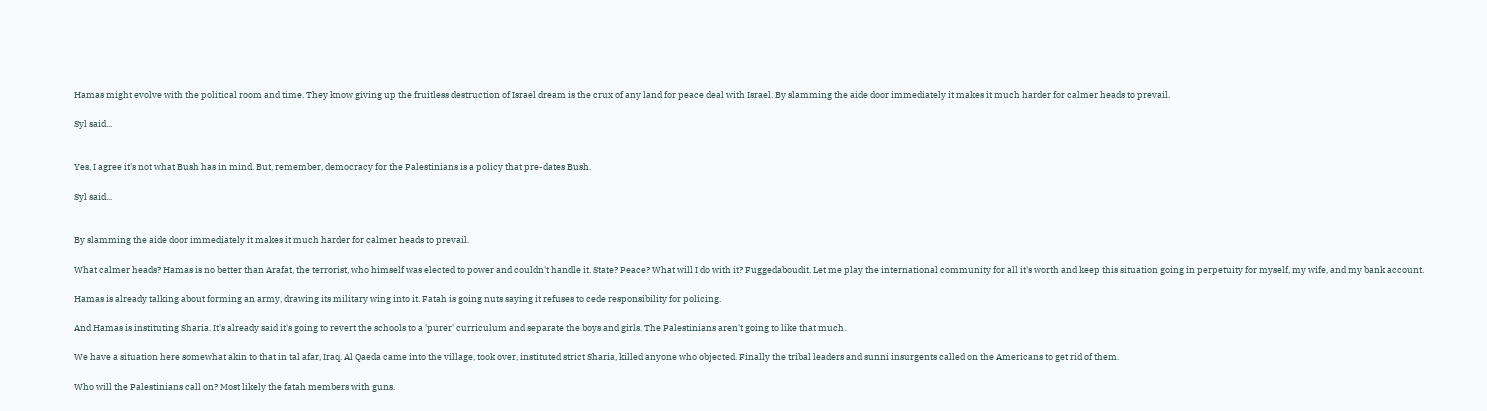Hamas might evolve with the political room and time. They know giving up the fruitless destruction of Israel dream is the crux of any land for peace deal with Israel. By slamming the aide door immediately it makes it much harder for calmer heads to prevail.

Syl said...


Yes, I agree it's not what Bush has in mind. But, remember, democracy for the Palestinians is a policy that pre-dates Bush.

Syl said...


By slamming the aide door immediately it makes it much harder for calmer heads to prevail.

What calmer heads? Hamas is no better than Arafat, the terrorist, who himself was elected to power and couldn't handle it. State? Peace? What will I do with it? Fuggedaboudit. Let me play the international community for all it's worth and keep this situation going in perpetuity for myself, my wife, and my bank account.

Hamas is already talking about forming an army, drawing its military wing into it. Fatah is going nuts saying it refuses to cede responsibility for policing.

And Hamas is instituting Sharia. It's already said it's going to revert the schools to a 'purer' curriculum and separate the boys and girls. The Palestinians aren't going to like that much.

We have a situation here somewhat akin to that in tal afar, Iraq. Al Qaeda came into the village, took over, instituted strict Sharia, killed anyone who objected. Finally the tribal leaders and sunni insurgents called on the Americans to get rid of them.

Who will the Palestinians call on? Most likely the fatah members with guns.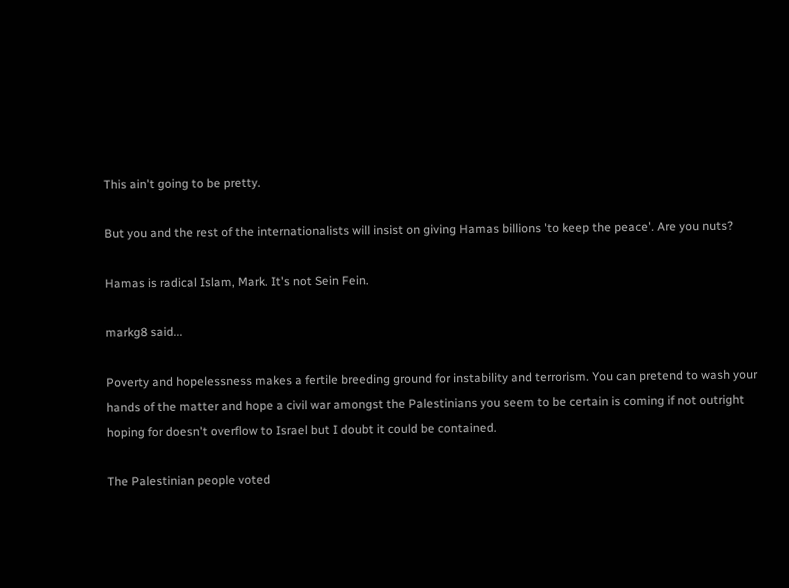This ain't going to be pretty.

But you and the rest of the internationalists will insist on giving Hamas billions 'to keep the peace'. Are you nuts?

Hamas is radical Islam, Mark. It's not Sein Fein.

markg8 said...

Poverty and hopelessness makes a fertile breeding ground for instability and terrorism. You can pretend to wash your hands of the matter and hope a civil war amongst the Palestinians you seem to be certain is coming if not outright hoping for doesn't overflow to Israel but I doubt it could be contained.

The Palestinian people voted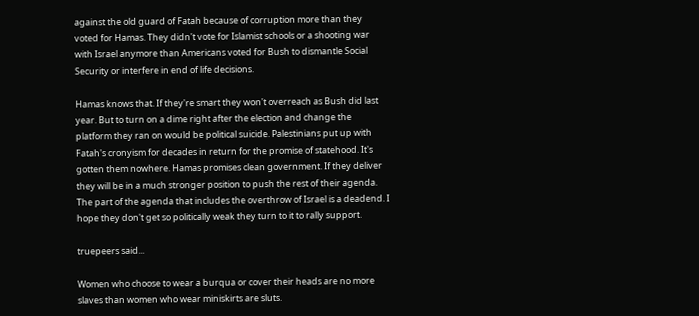against the old guard of Fatah because of corruption more than they voted for Hamas. They didn't vote for Islamist schools or a shooting war with Israel anymore than Americans voted for Bush to dismantle Social Security or interfere in end of life decisions.

Hamas knows that. If they're smart they won't overreach as Bush did last year. But to turn on a dime right after the election and change the platform they ran on would be political suicide. Palestinians put up with Fatah's cronyism for decades in return for the promise of statehood. It's gotten them nowhere. Hamas promises clean government. If they deliver they will be in a much stronger position to push the rest of their agenda. The part of the agenda that includes the overthrow of Israel is a deadend. I hope they don't get so politically weak they turn to it to rally support.

truepeers said...

Women who choose to wear a burqua or cover their heads are no more slaves than women who wear miniskirts are sluts.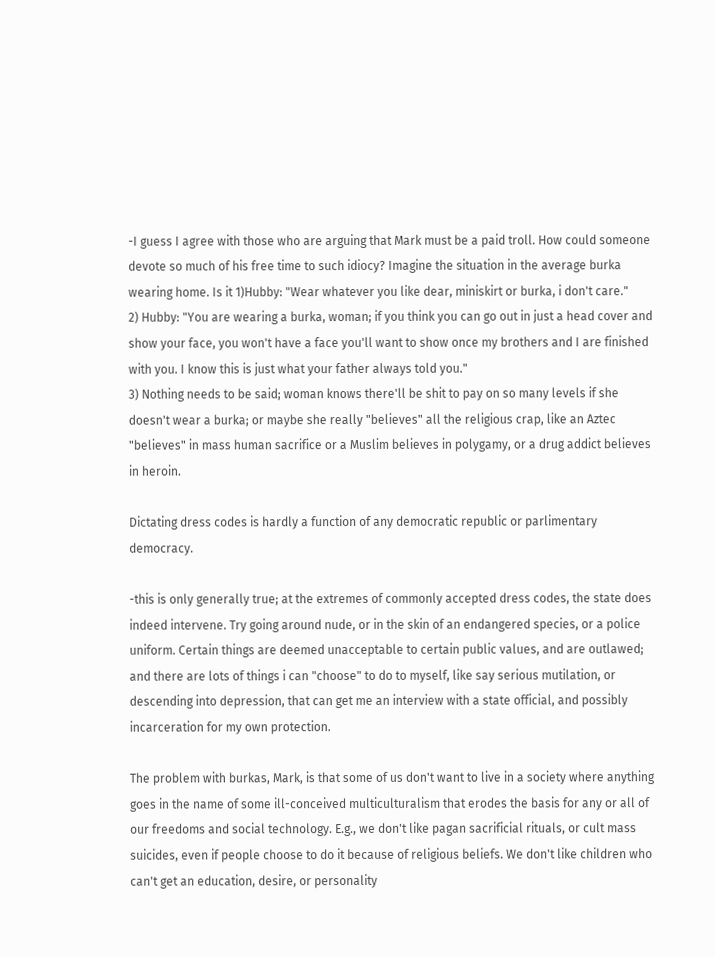-I guess I agree with those who are arguing that Mark must be a paid troll. How could someone devote so much of his free time to such idiocy? Imagine the situation in the average burka wearing home. Is it 1)Hubby: "Wear whatever you like dear, miniskirt or burka, i don't care."
2) Hubby: "You are wearing a burka, woman; if you think you can go out in just a head cover and show your face, you won't have a face you'll want to show once my brothers and I are finished with you. I know this is just what your father always told you."
3) Nothing needs to be said; woman knows there'll be shit to pay on so many levels if she doesn't wear a burka; or maybe she really "believes" all the religious crap, like an Aztec "believes" in mass human sacrifice or a Muslim believes in polygamy, or a drug addict believes in heroin.

Dictating dress codes is hardly a function of any democratic republic or parlimentary democracy.

-this is only generally true; at the extremes of commonly accepted dress codes, the state does indeed intervene. Try going around nude, or in the skin of an endangered species, or a police uniform. Certain things are deemed unacceptable to certain public values, and are outlawed; and there are lots of things i can "choose" to do to myself, like say serious mutilation, or descending into depression, that can get me an interview with a state official, and possibly incarceration for my own protection.

The problem with burkas, Mark, is that some of us don't want to live in a society where anything goes in the name of some ill-conceived multiculturalism that erodes the basis for any or all of our freedoms and social technology. E.g., we don't like pagan sacrificial rituals, or cult mass suicides, even if people choose to do it because of religious beliefs. We don't like children who can't get an education, desire, or personality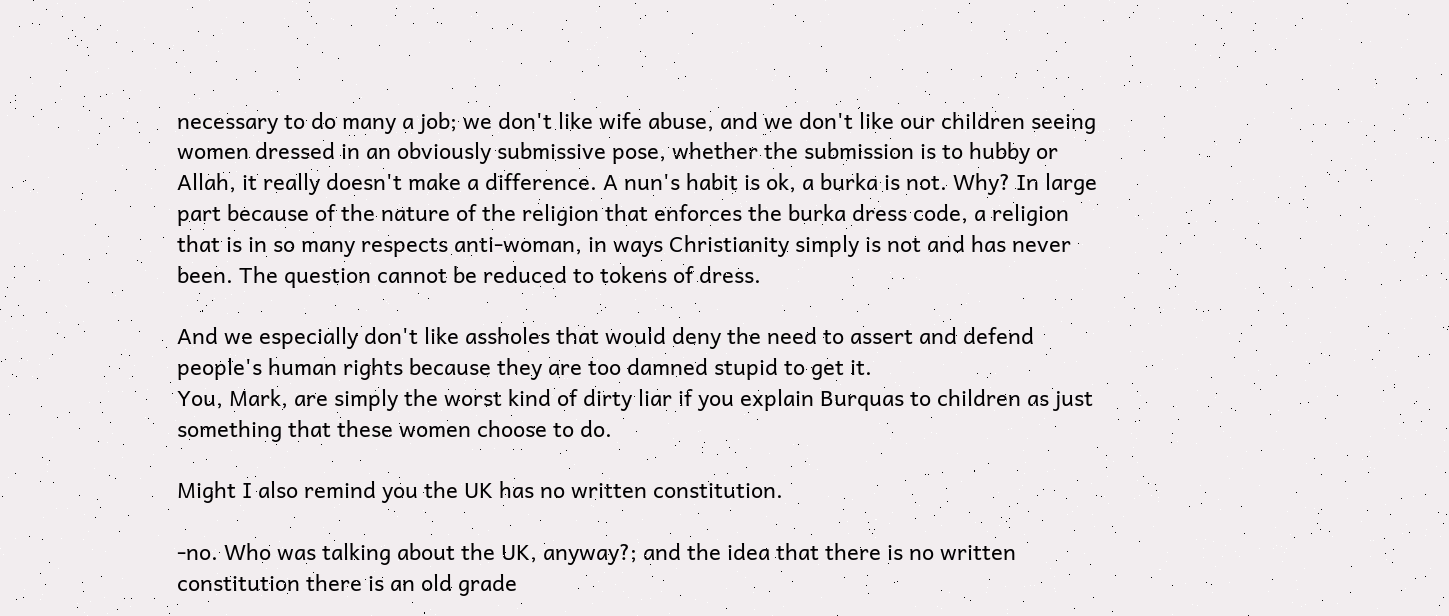necessary to do many a job; we don't like wife abuse, and we don't like our children seeing women dressed in an obviously submissive pose, whether the submission is to hubby or Allah, it really doesn't make a difference. A nun's habit is ok, a burka is not. Why? In large part because of the nature of the religion that enforces the burka dress code, a religion that is in so many respects anti-woman, in ways Christianity simply is not and has never been. The question cannot be reduced to tokens of dress.

And we especially don't like assholes that would deny the need to assert and defend people's human rights because they are too damned stupid to get it.
You, Mark, are simply the worst kind of dirty liar if you explain Burquas to children as just something that these women choose to do.

Might I also remind you the UK has no written constitution.

-no. Who was talking about the UK, anyway?; and the idea that there is no written constitution there is an old grade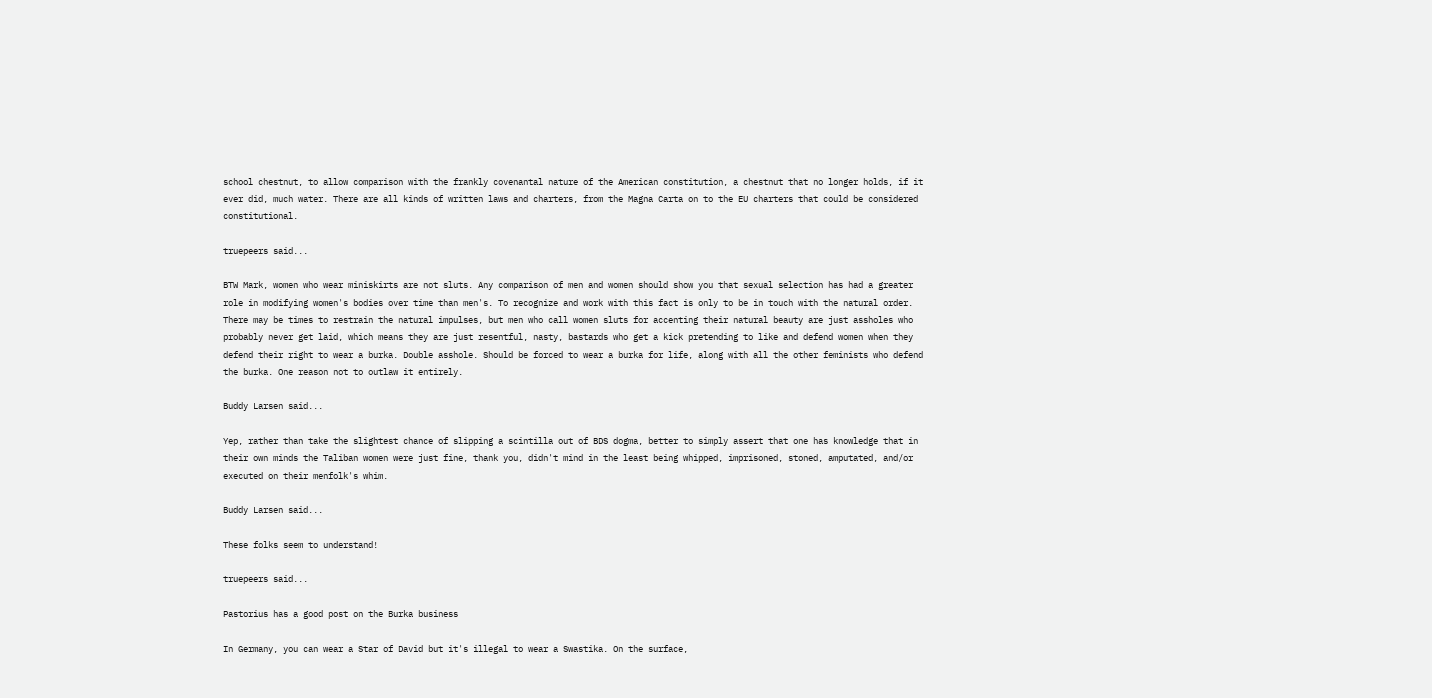school chestnut, to allow comparison with the frankly covenantal nature of the American constitution, a chestnut that no longer holds, if it ever did, much water. There are all kinds of written laws and charters, from the Magna Carta on to the EU charters that could be considered constitutional.

truepeers said...

BTW Mark, women who wear miniskirts are not sluts. Any comparison of men and women should show you that sexual selection has had a greater role in modifying women's bodies over time than men's. To recognize and work with this fact is only to be in touch with the natural order. There may be times to restrain the natural impulses, but men who call women sluts for accenting their natural beauty are just assholes who probably never get laid, which means they are just resentful, nasty, bastards who get a kick pretending to like and defend women when they defend their right to wear a burka. Double asshole. Should be forced to wear a burka for life, along with all the other feminists who defend the burka. One reason not to outlaw it entirely.

Buddy Larsen said...

Yep, rather than take the slightest chance of slipping a scintilla out of BDS dogma, better to simply assert that one has knowledge that in their own minds the Taliban women were just fine, thank you, didn't mind in the least being whipped, imprisoned, stoned, amputated, and/or executed on their menfolk's whim.

Buddy Larsen said...

These folks seem to understand!

truepeers said...

Pastorius has a good post on the Burka business

In Germany, you can wear a Star of David but it's illegal to wear a Swastika. On the surface,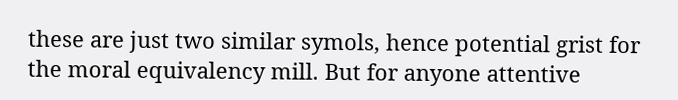these are just two similar symols, hence potential grist for the moral equivalency mill. But for anyone attentive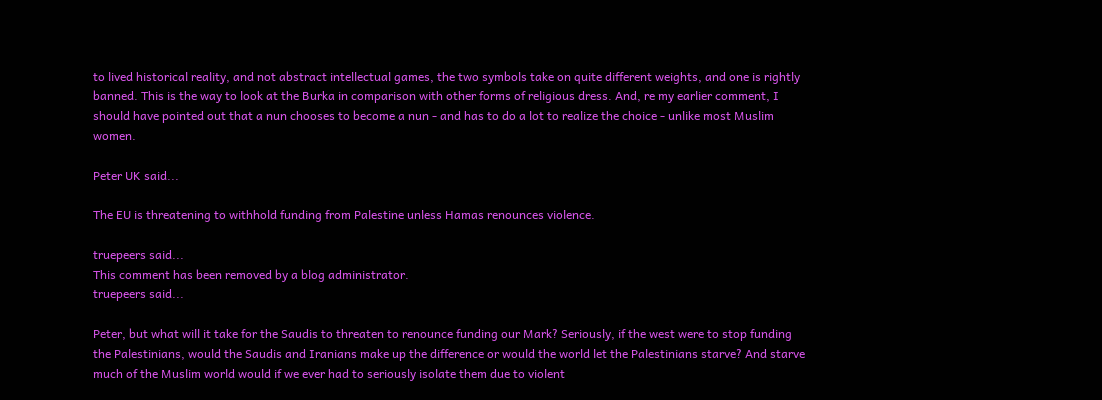to lived historical reality, and not abstract intellectual games, the two symbols take on quite different weights, and one is rightly banned. This is the way to look at the Burka in comparison with other forms of religious dress. And, re my earlier comment, I should have pointed out that a nun chooses to become a nun - and has to do a lot to realize the choice - unlike most Muslim women.

Peter UK said...

The EU is threatening to withhold funding from Palestine unless Hamas renounces violence.

truepeers said...
This comment has been removed by a blog administrator.
truepeers said...

Peter, but what will it take for the Saudis to threaten to renounce funding our Mark? Seriously, if the west were to stop funding the Palestinians, would the Saudis and Iranians make up the difference or would the world let the Palestinians starve? And starve much of the Muslim world would if we ever had to seriously isolate them due to violent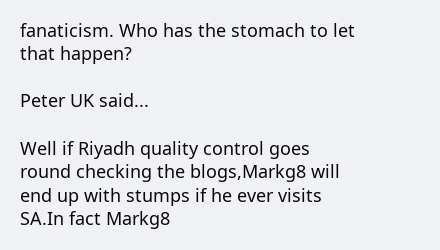fanaticism. Who has the stomach to let that happen?

Peter UK said...

Well if Riyadh quality control goes round checking the blogs,Markg8 will end up with stumps if he ever visits SA.In fact Markg8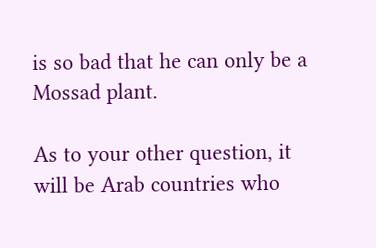is so bad that he can only be a Mossad plant.

As to your other question, it will be Arab countries who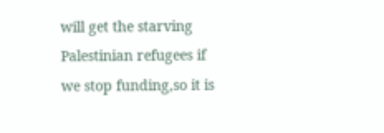will get the starving Palestinian refugees if we stop funding,so it is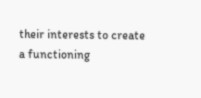their interests to create a functioning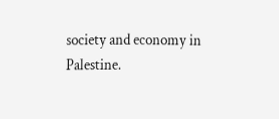society and economy in Palestine.